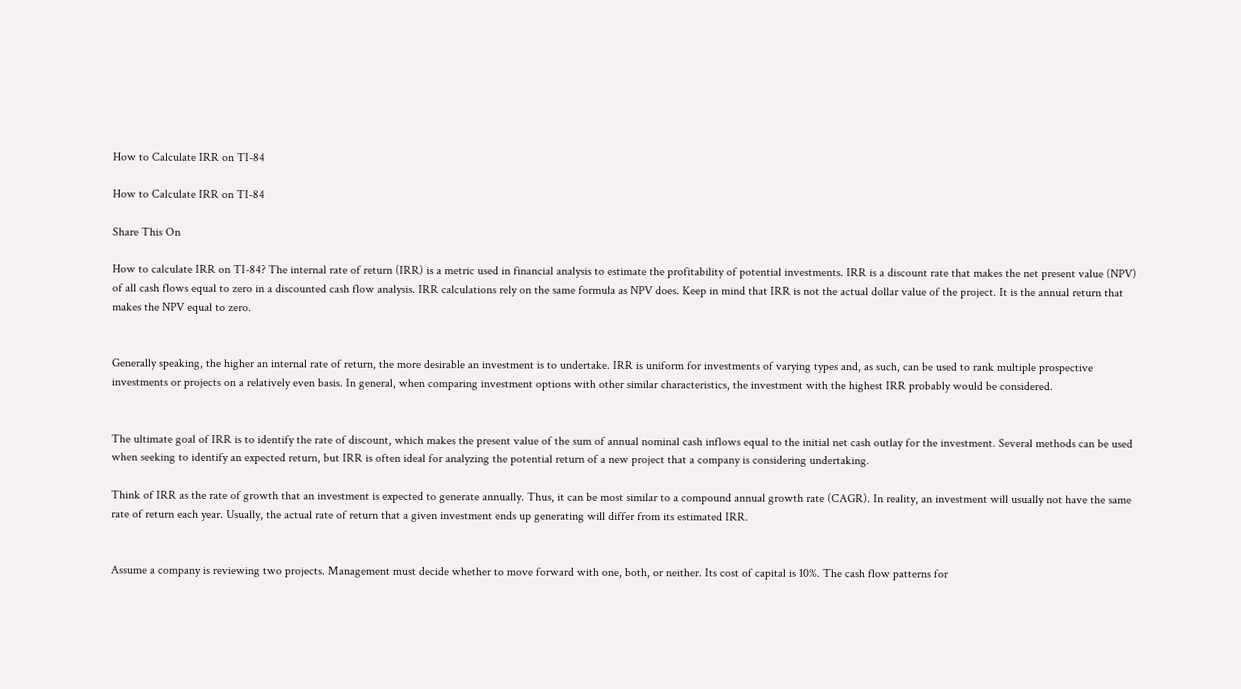How to Calculate IRR on TI-84

How to Calculate IRR on TI-84

Share This On

How to calculate IRR on TI-84? The internal rate of return (IRR) is a metric used in financial analysis to estimate the profitability of potential investments. IRR is a discount rate that makes the net present value (NPV) of all cash flows equal to zero in a discounted cash flow analysis. IRR calculations rely on the same formula as NPV does. Keep in mind that IRR is not the actual dollar value of the project. It is the annual return that makes the NPV equal to zero.


Generally speaking, the higher an internal rate of return, the more desirable an investment is to undertake. IRR is uniform for investments of varying types and, as such, can be used to rank multiple prospective investments or projects on a relatively even basis. In general, when comparing investment options with other similar characteristics, the investment with the highest IRR probably would be considered.


The ultimate goal of IRR is to identify the rate of discount, which makes the present value of the sum of annual nominal cash inflows equal to the initial net cash outlay for the investment. Several methods can be used when seeking to identify an expected return, but IRR is often ideal for analyzing the potential return of a new project that a company is considering undertaking.

Think of IRR as the rate of growth that an investment is expected to generate annually. Thus, it can be most similar to a compound annual growth rate (CAGR). In reality, an investment will usually not have the same rate of return each year. Usually, the actual rate of return that a given investment ends up generating will differ from its estimated IRR.


Assume a company is reviewing two projects. Management must decide whether to move forward with one, both, or neither. Its cost of capital is 10%. The cash flow patterns for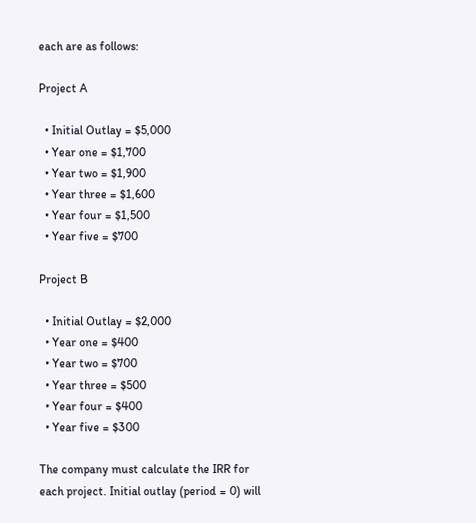each are as follows:

Project A

  • Initial Outlay = $5,000
  • Year one = $1,700
  • Year two = $1,900
  • Year three = $1,600
  • Year four = $1,500
  • Year five = $700

Project B

  • Initial Outlay = $2,000
  • Year one = $400
  • Year two = $700
  • Year three = $500
  • Year four = $400
  • Year five = $300

The company must calculate the IRR for each project. Initial outlay (period = 0) will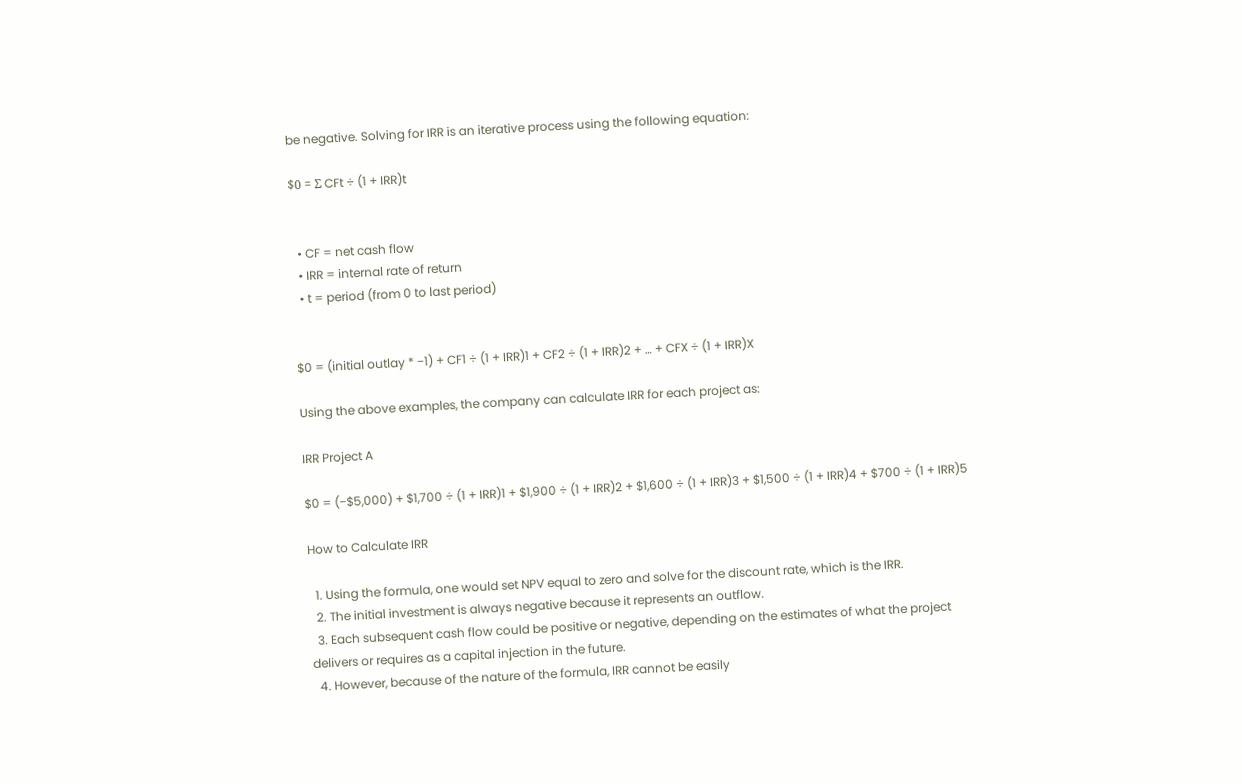be negative. Solving for IRR is an iterative process using the following equation:

$0 = Σ CFt ÷ (1 + IRR)t


  • CF = net cash flow
  • IRR = internal rate of return
  • t = period (from 0 to last period)


$0 = (initial outlay * −1) + CF1 ÷ (1 + IRR)1 + CF2 ÷ (1 + IRR)2 + … + CFX ÷ (1 + IRR)X

Using the above examples, the company can calculate IRR for each project as:

IRR Project A

$0 = (−$5,000) + $1,700 ÷ (1 + IRR)1 + $1,900 ÷ (1 + IRR)2 + $1,600 ÷ (1 + IRR)3 + $1,500 ÷ (1 + IRR)4 + $700 ÷ (1 + IRR)5

How to Calculate IRR

  1. Using the formula, one would set NPV equal to zero and solve for the discount rate, which is the IRR.
  2. The initial investment is always negative because it represents an outflow.
  3. Each subsequent cash flow could be positive or negative, depending on the estimates of what the project delivers or requires as a capital injection in the future.
  4. However, because of the nature of the formula, IRR cannot be easily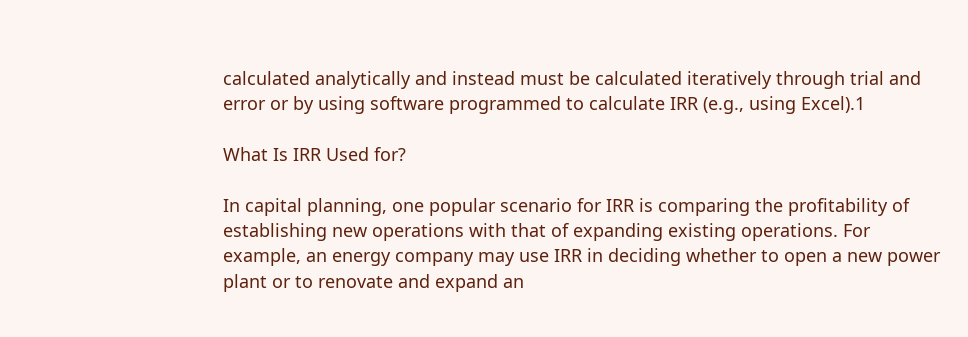calculated analytically and instead must be calculated iteratively through trial and error or by using software programmed to calculate IRR (e.g., using Excel).1

What Is IRR Used for?

In capital planning, one popular scenario for IRR is comparing the profitability of establishing new operations with that of expanding existing operations. For example, an energy company may use IRR in deciding whether to open a new power plant or to renovate and expand an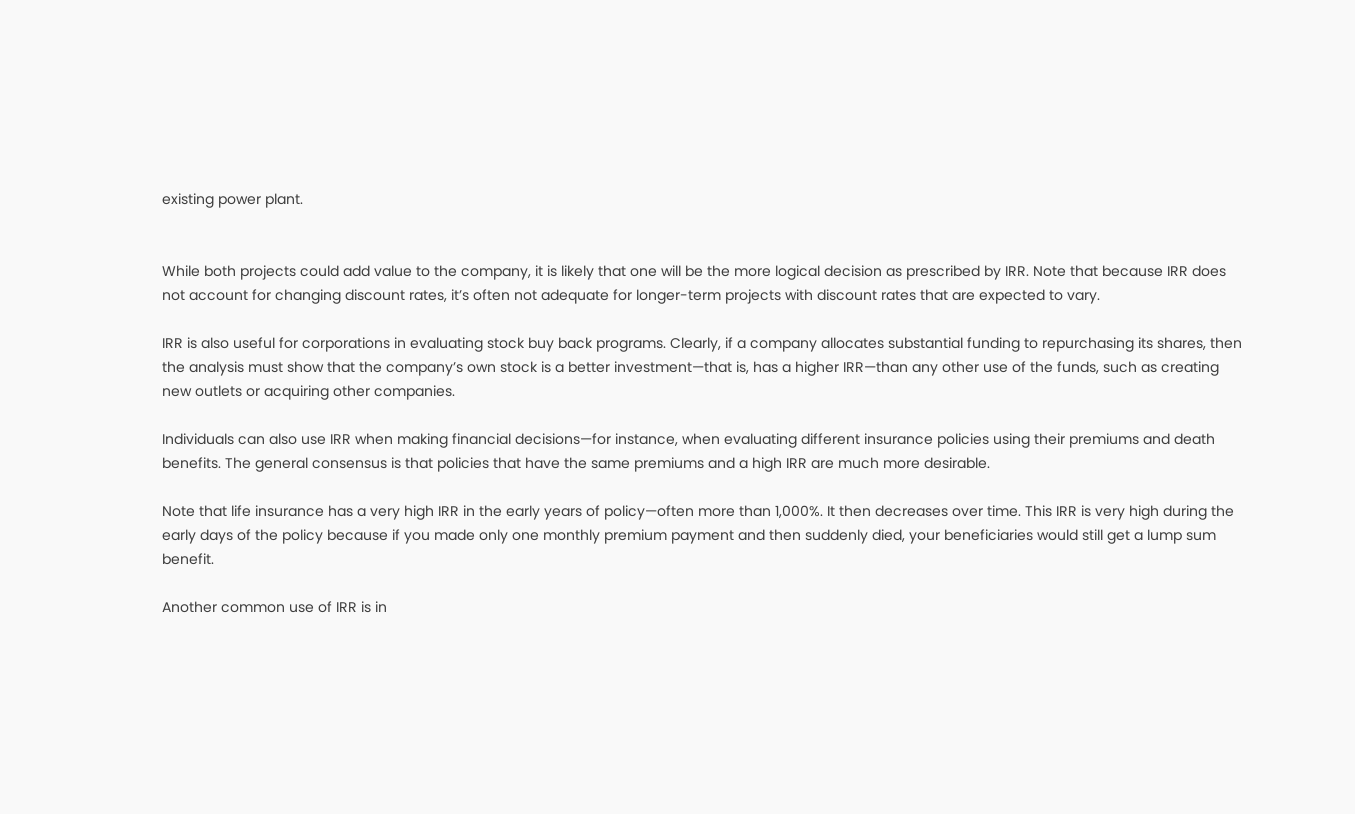existing power plant.


While both projects could add value to the company, it is likely that one will be the more logical decision as prescribed by IRR. Note that because IRR does not account for changing discount rates, it’s often not adequate for longer-term projects with discount rates that are expected to vary.

IRR is also useful for corporations in evaluating stock buy back programs. Clearly, if a company allocates substantial funding to repurchasing its shares, then the analysis must show that the company’s own stock is a better investment—that is, has a higher IRR—than any other use of the funds, such as creating new outlets or acquiring other companies.

Individuals can also use IRR when making financial decisions—for instance, when evaluating different insurance policies using their premiums and death benefits. The general consensus is that policies that have the same premiums and a high IRR are much more desirable.

Note that life insurance has a very high IRR in the early years of policy—often more than 1,000%. It then decreases over time. This IRR is very high during the early days of the policy because if you made only one monthly premium payment and then suddenly died, your beneficiaries would still get a lump sum benefit.

Another common use of IRR is in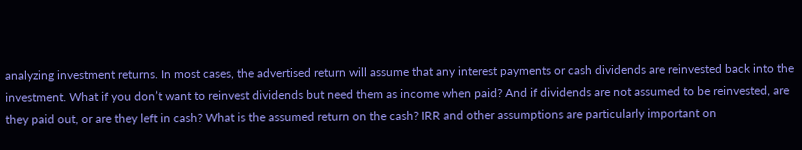analyzing investment returns. In most cases, the advertised return will assume that any interest payments or cash dividends are reinvested back into the investment. What if you don’t want to reinvest dividends but need them as income when paid? And if dividends are not assumed to be reinvested, are they paid out, or are they left in cash? What is the assumed return on the cash? IRR and other assumptions are particularly important on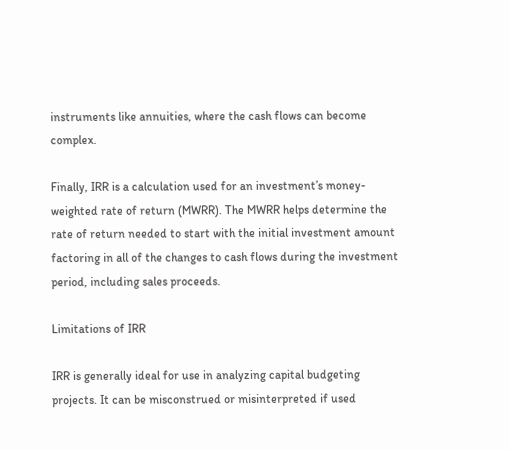instruments like annuities, where the cash flows can become complex.

Finally, IRR is a calculation used for an investment’s money-weighted rate of return (MWRR). The MWRR helps determine the rate of return needed to start with the initial investment amount factoring in all of the changes to cash flows during the investment period, including sales proceeds.

Limitations of IRR

IRR is generally ideal for use in analyzing capital budgeting projects. It can be misconstrued or misinterpreted if used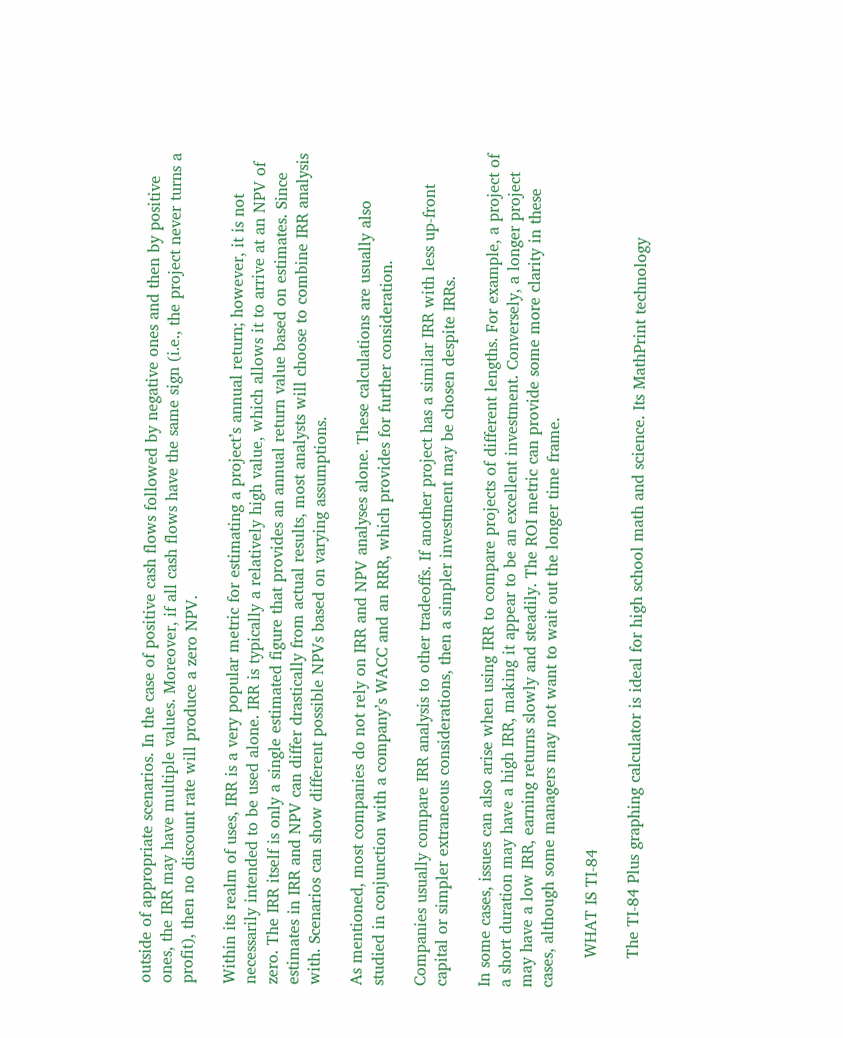outside of appropriate scenarios. In the case of positive cash flows followed by negative ones and then by positive ones, the IRR may have multiple values. Moreover, if all cash flows have the same sign (i.e., the project never turns a profit), then no discount rate will produce a zero NPV.

Within its realm of uses, IRR is a very popular metric for estimating a project’s annual return; however, it is not necessarily intended to be used alone. IRR is typically a relatively high value, which allows it to arrive at an NPV of zero. The IRR itself is only a single estimated figure that provides an annual return value based on estimates. Since estimates in IRR and NPV can differ drastically from actual results, most analysts will choose to combine IRR analysis with. Scenarios can show different possible NPVs based on varying assumptions.

As mentioned, most companies do not rely on IRR and NPV analyses alone. These calculations are usually also studied in conjunction with a company’s WACC and an RRR, which provides for further consideration.

Companies usually compare IRR analysis to other tradeoffs. If another project has a similar IRR with less up-front capital or simpler extraneous considerations, then a simpler investment may be chosen despite IRRs.

In some cases, issues can also arise when using IRR to compare projects of different lengths. For example, a project of a short duration may have a high IRR, making it appear to be an excellent investment. Conversely, a longer project may have a low IRR, earning returns slowly and steadily. The ROI metric can provide some more clarity in these cases, although some managers may not want to wait out the longer time frame.

      WHAT IS TI-84

      The TI-84 Plus graphing calculator is ideal for high school math and science. Its MathPrint technology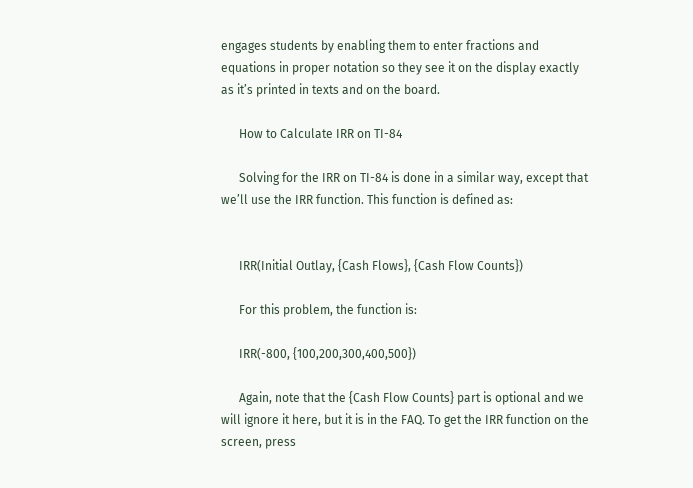engages students by enabling them to enter fractions and equations in proper notation so they see it on the display exactly as it’s printed in texts and on the board.

      How to Calculate IRR on TI-84

      Solving for the IRR on TI-84 is done in a similar way, except that we’ll use the IRR function. This function is defined as:


      IRR(Initial Outlay, {Cash Flows}, {Cash Flow Counts})

      For this problem, the function is:

      IRR(-800, {100,200,300,400,500})

      Again, note that the {Cash Flow Counts} part is optional and we will ignore it here, but it is in the FAQ. To get the IRR function on the screen, press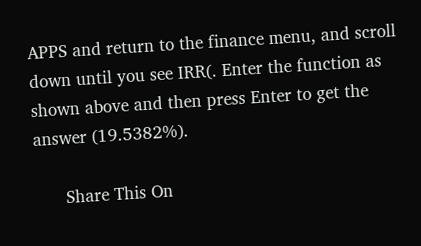APPS and return to the finance menu, and scroll down until you see IRR(. Enter the function as shown above and then press Enter to get the answer (19.5382%).

      Share This On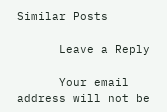Similar Posts

      Leave a Reply

      Your email address will not be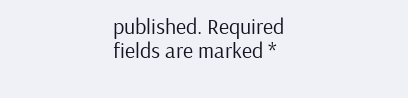published. Required fields are marked *